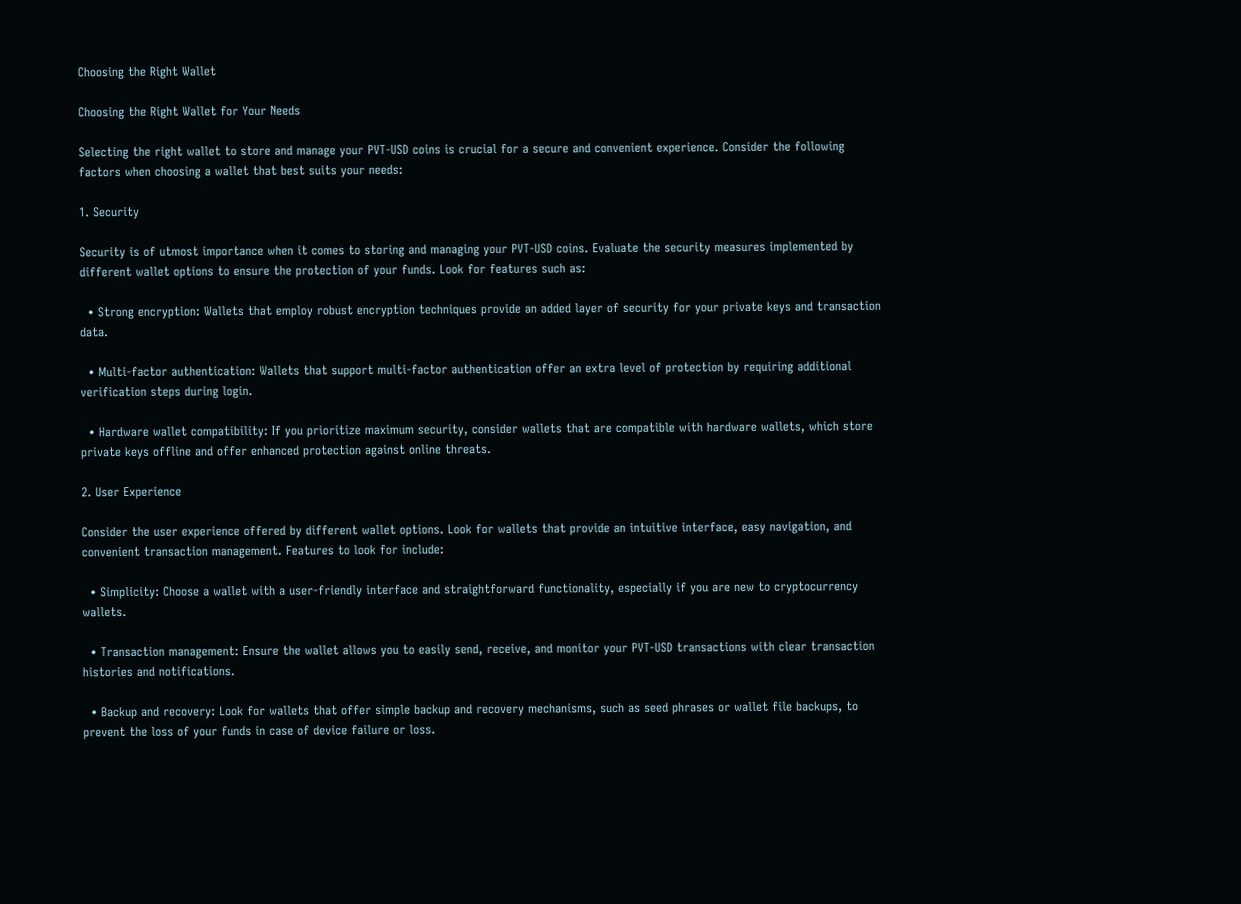Choosing the Right Wallet

Choosing the Right Wallet for Your Needs

Selecting the right wallet to store and manage your PVT-USD coins is crucial for a secure and convenient experience. Consider the following factors when choosing a wallet that best suits your needs:

1. Security

Security is of utmost importance when it comes to storing and managing your PVT-USD coins. Evaluate the security measures implemented by different wallet options to ensure the protection of your funds. Look for features such as:

  • Strong encryption: Wallets that employ robust encryption techniques provide an added layer of security for your private keys and transaction data.

  • Multi-factor authentication: Wallets that support multi-factor authentication offer an extra level of protection by requiring additional verification steps during login.

  • Hardware wallet compatibility: If you prioritize maximum security, consider wallets that are compatible with hardware wallets, which store private keys offline and offer enhanced protection against online threats.

2. User Experience

Consider the user experience offered by different wallet options. Look for wallets that provide an intuitive interface, easy navigation, and convenient transaction management. Features to look for include:

  • Simplicity: Choose a wallet with a user-friendly interface and straightforward functionality, especially if you are new to cryptocurrency wallets.

  • Transaction management: Ensure the wallet allows you to easily send, receive, and monitor your PVT-USD transactions with clear transaction histories and notifications.

  • Backup and recovery: Look for wallets that offer simple backup and recovery mechanisms, such as seed phrases or wallet file backups, to prevent the loss of your funds in case of device failure or loss.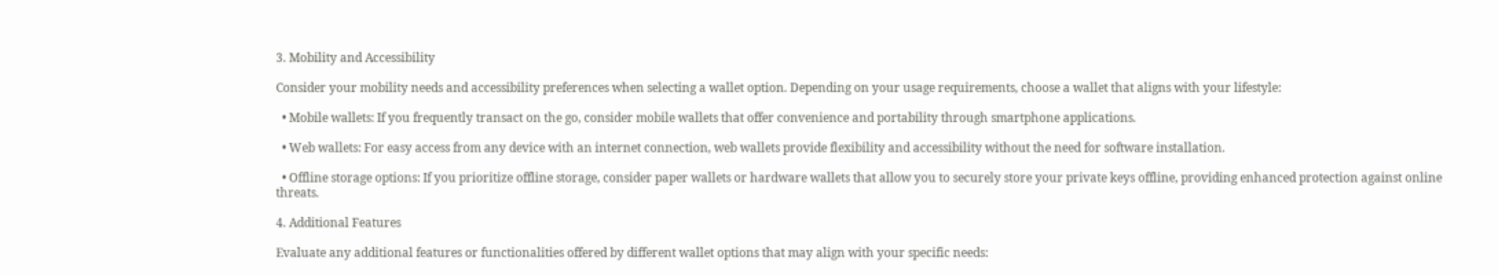3. Mobility and Accessibility

Consider your mobility needs and accessibility preferences when selecting a wallet option. Depending on your usage requirements, choose a wallet that aligns with your lifestyle:

  • Mobile wallets: If you frequently transact on the go, consider mobile wallets that offer convenience and portability through smartphone applications.

  • Web wallets: For easy access from any device with an internet connection, web wallets provide flexibility and accessibility without the need for software installation.

  • Offline storage options: If you prioritize offline storage, consider paper wallets or hardware wallets that allow you to securely store your private keys offline, providing enhanced protection against online threats.

4. Additional Features

Evaluate any additional features or functionalities offered by different wallet options that may align with your specific needs: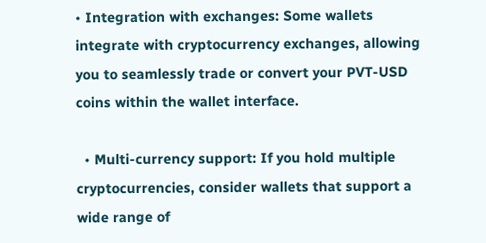• Integration with exchanges: Some wallets integrate with cryptocurrency exchanges, allowing you to seamlessly trade or convert your PVT-USD coins within the wallet interface.

  • Multi-currency support: If you hold multiple cryptocurrencies, consider wallets that support a wide range of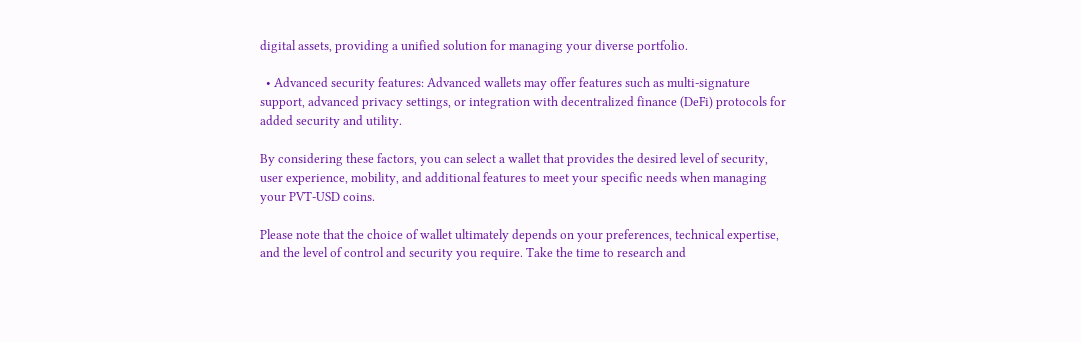digital assets, providing a unified solution for managing your diverse portfolio.

  • Advanced security features: Advanced wallets may offer features such as multi-signature support, advanced privacy settings, or integration with decentralized finance (DeFi) protocols for added security and utility.

By considering these factors, you can select a wallet that provides the desired level of security, user experience, mobility, and additional features to meet your specific needs when managing your PVT-USD coins.

Please note that the choice of wallet ultimately depends on your preferences, technical expertise, and the level of control and security you require. Take the time to research and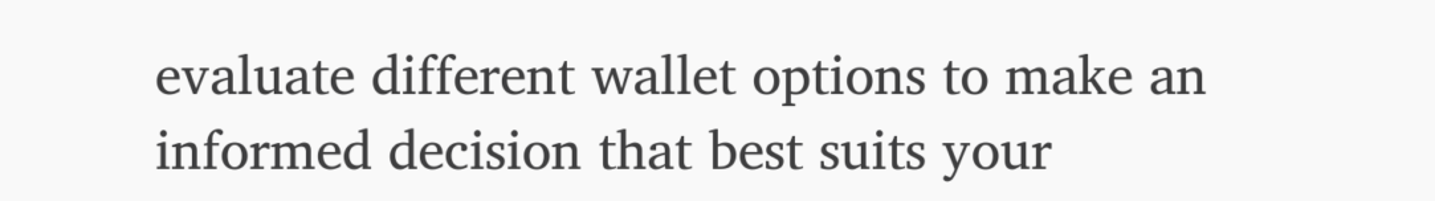evaluate different wallet options to make an informed decision that best suits your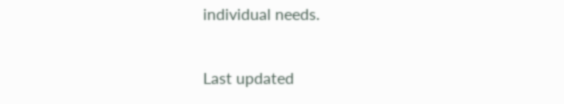individual needs.

Last updated